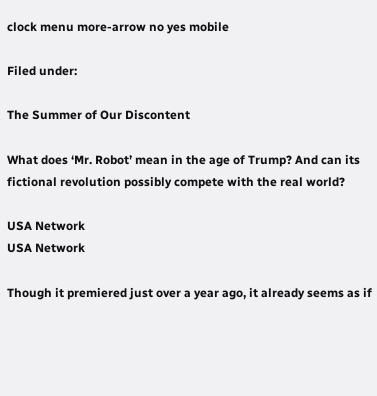clock menu more-arrow no yes mobile

Filed under:

The Summer of Our Discontent

What does ‘Mr. Robot’ mean in the age of Trump? And can its fictional revolution possibly compete with the real world?

USA Network
USA Network

Though it premiered just over a year ago, it already seems as if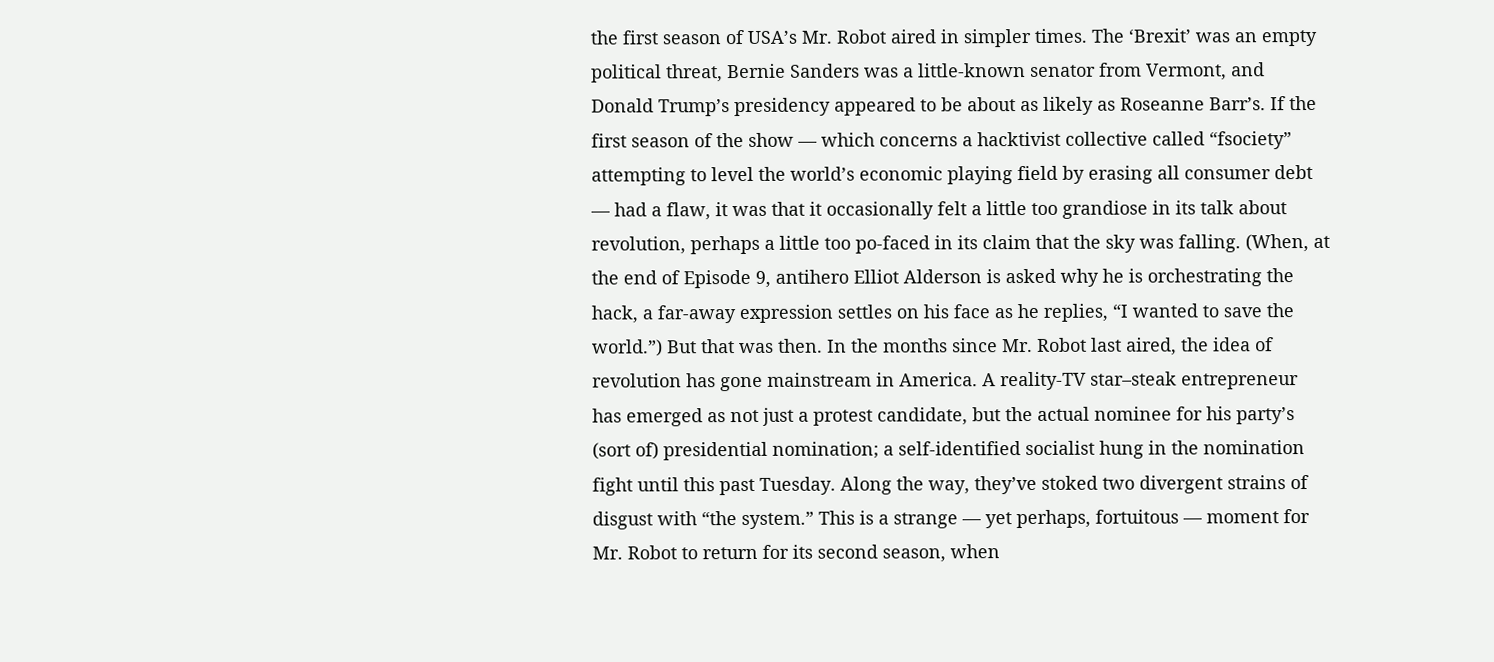the first season of USA’s Mr. Robot aired in simpler times. The ‘Brexit’ was an empty political threat, Bernie Sanders was a little-known senator from Vermont, and Donald Trump’s presidency appeared to be about as likely as Roseanne Barr’s. If the first season of the show — which concerns a hacktivist collective called “fsociety” attempting to level the world’s economic playing field by erasing all consumer debt — had a flaw, it was that it occasionally felt a little too grandiose in its talk about revolution, perhaps a little too po-faced in its claim that the sky was falling. (When, at the end of Episode 9, antihero Elliot Alderson is asked why he is orchestrating the hack, a far-away expression settles on his face as he replies, “I wanted to save the world.”) But that was then. In the months since Mr. Robot last aired, the idea of revolution has gone mainstream in America. A reality-TV star–steak entrepreneur has emerged as not just a protest candidate, but the actual nominee for his party’s (sort of) presidential nomination; a self-identified socialist hung in the nomination fight until this past Tuesday. Along the way, they’ve stoked two divergent strains of disgust with “the system.” This is a strange — yet perhaps, fortuitous — moment for Mr. Robot to return for its second season, when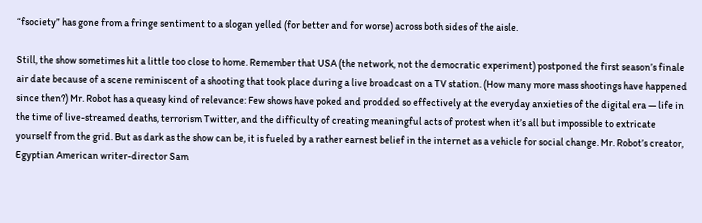“fsociety” has gone from a fringe sentiment to a slogan yelled (for better and for worse) across both sides of the aisle.

Still, the show sometimes hit a little too close to home. Remember that USA (the network, not the democratic experiment) postponed the first season’s finale air date because of a scene reminiscent of a shooting that took place during a live broadcast on a TV station. (How many more mass shootings have happened since then?) Mr. Robot has a queasy kind of relevance: Few shows have poked and prodded so effectively at the everyday anxieties of the digital era — life in the time of live-streamed deaths, terrorism Twitter, and the difficulty of creating meaningful acts of protest when it’s all but impossible to extricate yourself from the grid. But as dark as the show can be, it is fueled by a rather earnest belief in the internet as a vehicle for social change. Mr. Robot’s creator, Egyptian American writer-director Sam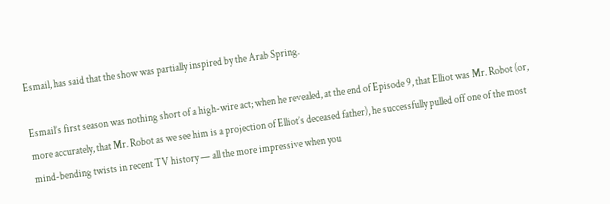Esmail, has said that the show was partially inspired by the Arab Spring.

Esmail’s first season was nothing short of a high-wire act; when he revealed, at the end of Episode 9, that Elliot was Mr. Robot (or, more accurately, that Mr. Robot as we see him is a projection of Elliot’s deceased father), he successfully pulled off one of the most mind-bending twists in recent TV history — all the more impressive when you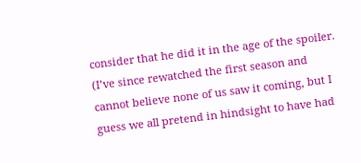consider that he did it in the age of the spoiler. (I’ve since rewatched the first season and cannot believe none of us saw it coming, but I guess we all pretend in hindsight to have had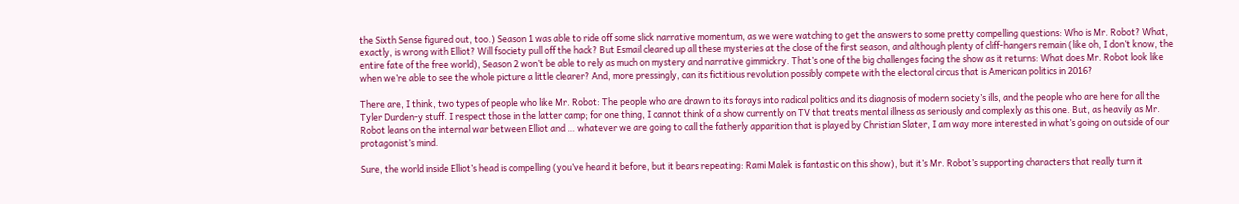the Sixth Sense figured out, too.) Season 1 was able to ride off some slick narrative momentum, as we were watching to get the answers to some pretty compelling questions: Who is Mr. Robot? What, exactly, is wrong with Elliot? Will fsociety pull off the hack? But Esmail cleared up all these mysteries at the close of the first season, and although plenty of cliff-hangers remain (like oh, I don’t know, the entire fate of the free world), Season 2 won’t be able to rely as much on mystery and narrative gimmickry. That’s one of the big challenges facing the show as it returns: What does Mr. Robot look like when we’re able to see the whole picture a little clearer? And, more pressingly, can its fictitious revolution possibly compete with the electoral circus that is American politics in 2016?

There are, I think, two types of people who like Mr. Robot: The people who are drawn to its forays into radical politics and its diagnosis of modern society’s ills, and the people who are here for all the Tyler Durden-y stuff. I respect those in the latter camp; for one thing, I cannot think of a show currently on TV that treats mental illness as seriously and complexly as this one. But, as heavily as Mr. Robot leans on the internal war between Elliot and … whatever we are going to call the fatherly apparition that is played by Christian Slater, I am way more interested in what’s going on outside of our protagonist’s mind.

Sure, the world inside Elliot’s head is compelling (you’ve heard it before, but it bears repeating: Rami Malek is fantastic on this show), but it’s Mr. Robot’s supporting characters that really turn it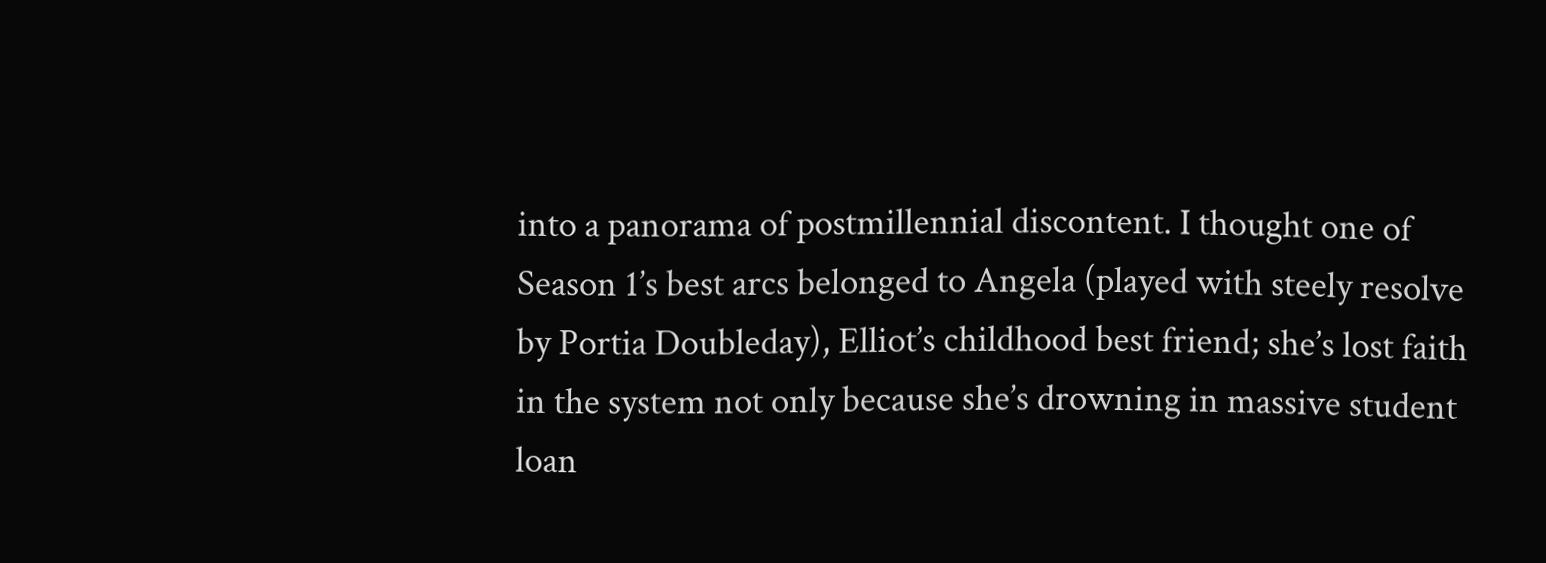into a panorama of postmillennial discontent. I thought one of Season 1’s best arcs belonged to Angela (played with steely resolve by Portia Doubleday), Elliot’s childhood best friend; she’s lost faith in the system not only because she’s drowning in massive student loan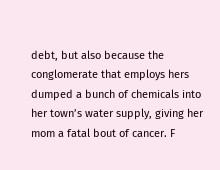debt, but also because the conglomerate that employs hers dumped a bunch of chemicals into her town’s water supply, giving her mom a fatal bout of cancer. F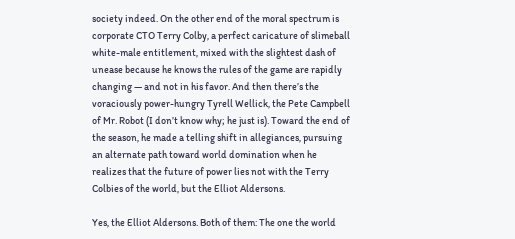society indeed. On the other end of the moral spectrum is corporate CTO Terry Colby, a perfect caricature of slimeball white-male entitlement, mixed with the slightest dash of unease because he knows the rules of the game are rapidly changing — and not in his favor. And then there’s the voraciously power-hungry Tyrell Wellick, the Pete Campbell of Mr. Robot (I don’t know why; he just is). Toward the end of the season, he made a telling shift in allegiances, pursuing an alternate path toward world domination when he realizes that the future of power lies not with the Terry Colbies of the world, but the Elliot Aldersons.

Yes, the Elliot Aldersons. Both of them: The one the world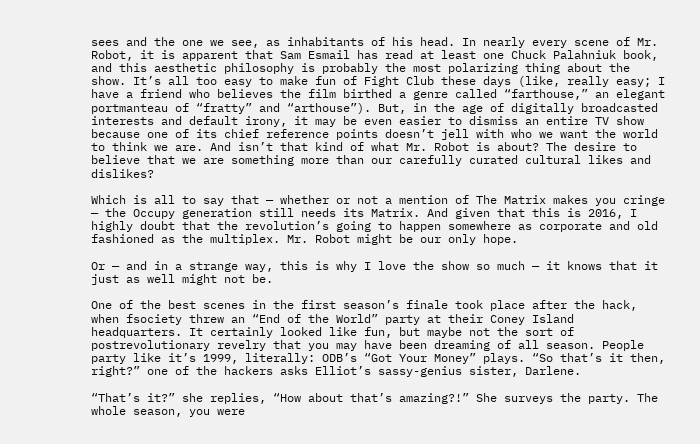sees and the one we see, as inhabitants of his head. In nearly every scene of Mr. Robot, it is apparent that Sam Esmail has read at least one Chuck Palahniuk book, and this aesthetic philosophy is probably the most polarizing thing about the show. It’s all too easy to make fun of Fight Club these days (like, really easy; I have a friend who believes the film birthed a genre called “farthouse,” an elegant portmanteau of “fratty” and “arthouse”). But, in the age of digitally broadcasted interests and default irony, it may be even easier to dismiss an entire TV show because one of its chief reference points doesn’t jell with who we want the world to think we are. And isn’t that kind of what Mr. Robot is about? The desire to believe that we are something more than our carefully curated cultural likes and dislikes?

Which is all to say that — whether or not a mention of The Matrix makes you cringe — the Occupy generation still needs its Matrix. And given that this is 2016, I highly doubt that the revolution’s going to happen somewhere as corporate and old fashioned as the multiplex. Mr. Robot might be our only hope.

Or — and in a strange way, this is why I love the show so much — it knows that it just as well might not be.

One of the best scenes in the first season’s finale took place after the hack, when fsociety threw an “End of the World” party at their Coney Island headquarters. It certainly looked like fun, but maybe not the sort of postrevolutionary revelry that you may have been dreaming of all season. People party like it’s 1999, literally: ODB’s “Got Your Money” plays. “So that’s it then, right?” one of the hackers asks Elliot’s sassy-genius sister, Darlene.

“That’s it?” she replies, “How about that’s amazing?!” She surveys the party. The whole season, you were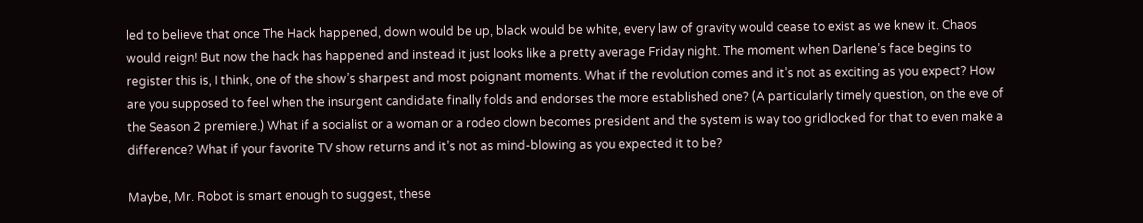led to believe that once The Hack happened, down would be up, black would be white, every law of gravity would cease to exist as we knew it. Chaos would reign! But now the hack has happened and instead it just looks like a pretty average Friday night. The moment when Darlene’s face begins to register this is, I think, one of the show’s sharpest and most poignant moments. What if the revolution comes and it’s not as exciting as you expect? How are you supposed to feel when the insurgent candidate finally folds and endorses the more established one? (A particularly timely question, on the eve of the Season 2 premiere.) What if a socialist or a woman or a rodeo clown becomes president and the system is way too gridlocked for that to even make a difference? What if your favorite TV show returns and it’s not as mind-blowing as you expected it to be?

Maybe, Mr. Robot is smart enough to suggest, these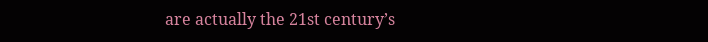are actually the 21st century’s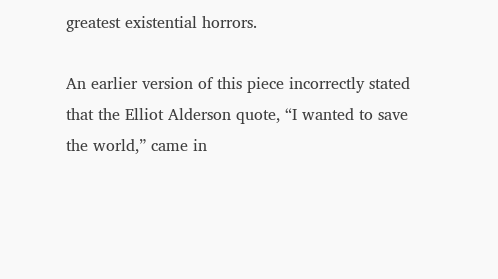greatest existential horrors.

An earlier version of this piece incorrectly stated that the Elliot Alderson quote, “I wanted to save the world,” came in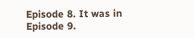Episode 8. It was in Episode 9.